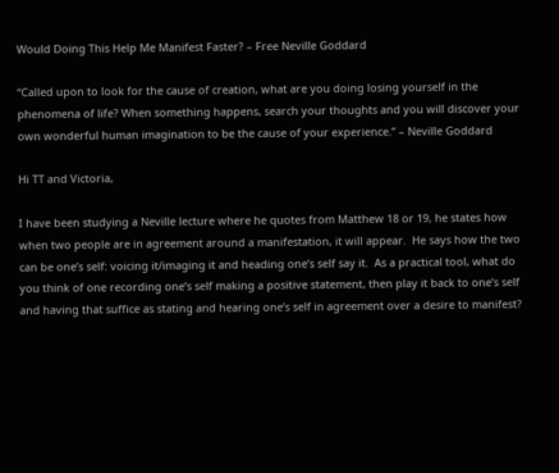Would Doing This Help Me Manifest Faster? – Free Neville Goddard

“Called upon to look for the cause of creation, what are you doing losing yourself in the phenomena of life? When something happens, search your thoughts and you will discover your own wonderful human imagination to be the cause of your experience.” – Neville Goddard

Hi TT and Victoria,

I have been studying a Neville lecture where he quotes from Matthew 18 or 19, he states how when two people are in agreement around a manifestation, it will appear.  He says how the two can be one’s self: voicing it/imaging it and heading one’s self say it.  As a practical tool, what do you think of one recording one’s self making a positive statement, then play it back to one’s self and having that suffice as stating and hearing one’s self in agreement over a desire to manifest?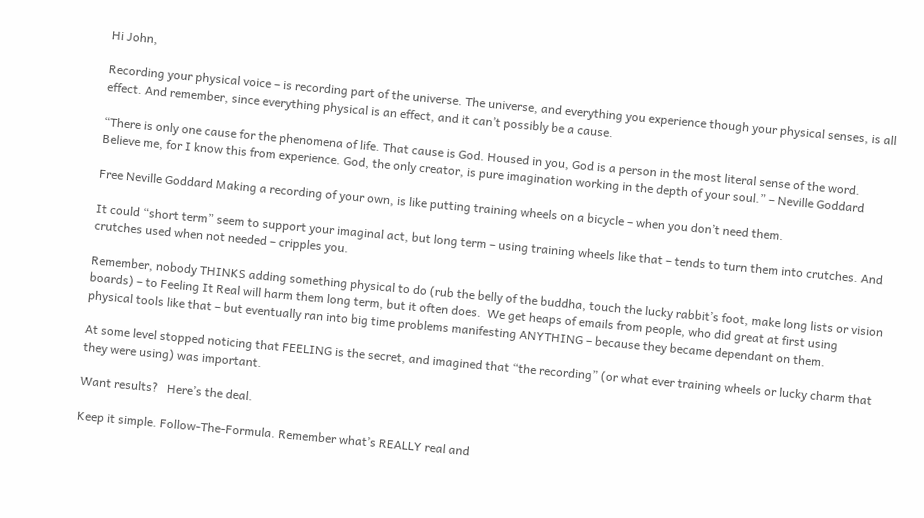Hi John,

Recording your physical voice – is recording part of the universe. The universe, and everything you experience though your physical senses, is all effect. And remember, since everything physical is an effect, and it can’t possibly be a cause.

“There is only one cause for the phenomena of life. That cause is God. Housed in you, God is a person in the most literal sense of the word. Believe me, for I know this from experience. God, the only creator, is pure imagination working in the depth of your soul.” – Neville Goddard

Free Neville Goddard Making a recording of your own, is like putting training wheels on a bicycle – when you don’t need them.

It could “short term” seem to support your imaginal act, but long term – using training wheels like that – tends to turn them into crutches. And crutches used when not needed – cripples you.

Remember, nobody THINKS adding something physical to do (rub the belly of the buddha, touch the lucky rabbit’s foot, make long lists or vision boards) – to Feeling It Real will harm them long term, but it often does.  We get heaps of emails from people, who did great at first using physical tools like that – but eventually ran into big time problems manifesting ANYTHING – because they became dependant on them.

At some level stopped noticing that FEELING is the secret, and imagined that “the recording” (or what ever training wheels or lucky charm that they were using) was important.

Want results?   Here’s the deal.

Keep it simple. Follow-The-Formula. Remember what’s REALLY real and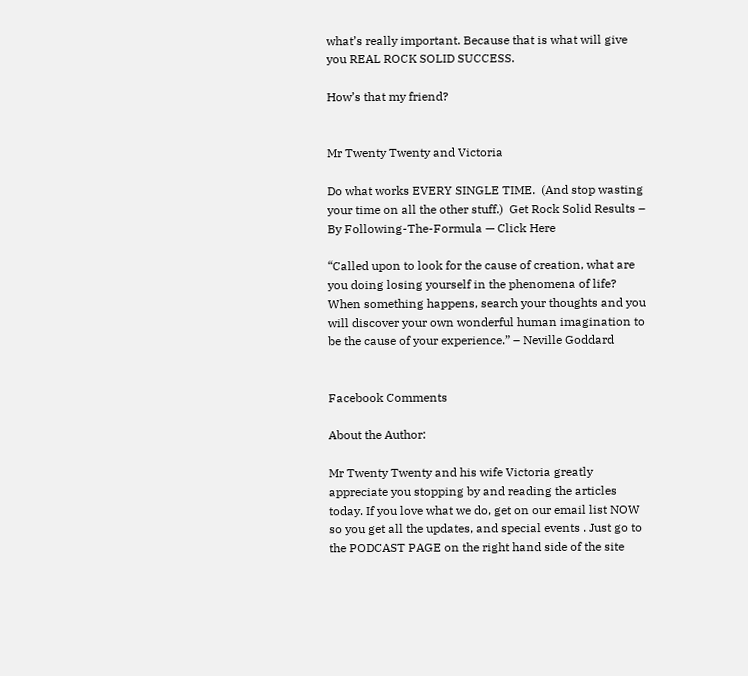what’s really important. Because that is what will give you REAL ROCK SOLID SUCCESS.

How’s that my friend?


Mr Twenty Twenty and Victoria

Do what works EVERY SINGLE TIME.  (And stop wasting your time on all the other stuff.)  Get Rock Solid Results – By Following-The-Formula — Click Here

“Called upon to look for the cause of creation, what are you doing losing yourself in the phenomena of life? When something happens, search your thoughts and you will discover your own wonderful human imagination to be the cause of your experience.” – Neville Goddard


Facebook Comments

About the Author:

Mr Twenty Twenty and his wife Victoria greatly appreciate you stopping by and reading the articles today. If you love what we do, get on our email list NOW so you get all the updates, and special events . Just go to the PODCAST PAGE on the right hand side of the site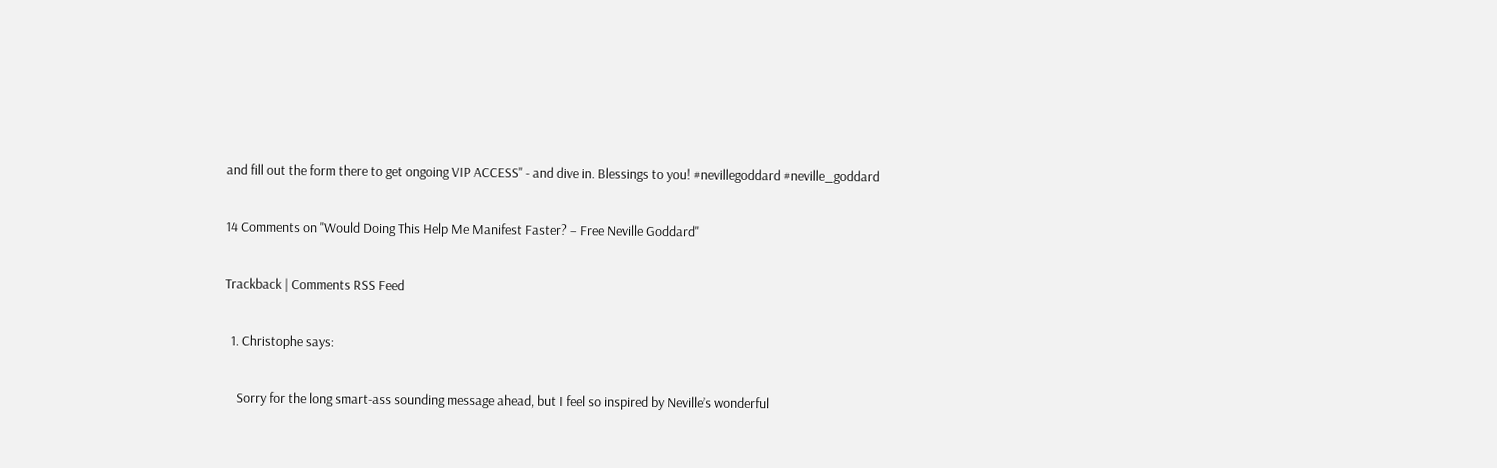and fill out the form there to get ongoing VIP ACCESS" - and dive in. Blessings to you! #nevillegoddard #neville_goddard

14 Comments on "Would Doing This Help Me Manifest Faster? – Free Neville Goddard"

Trackback | Comments RSS Feed

  1. Christophe says:

    Sorry for the long smart-ass sounding message ahead, but I feel so inspired by Neville’s wonderful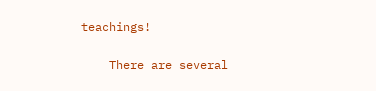teachings!

    There are several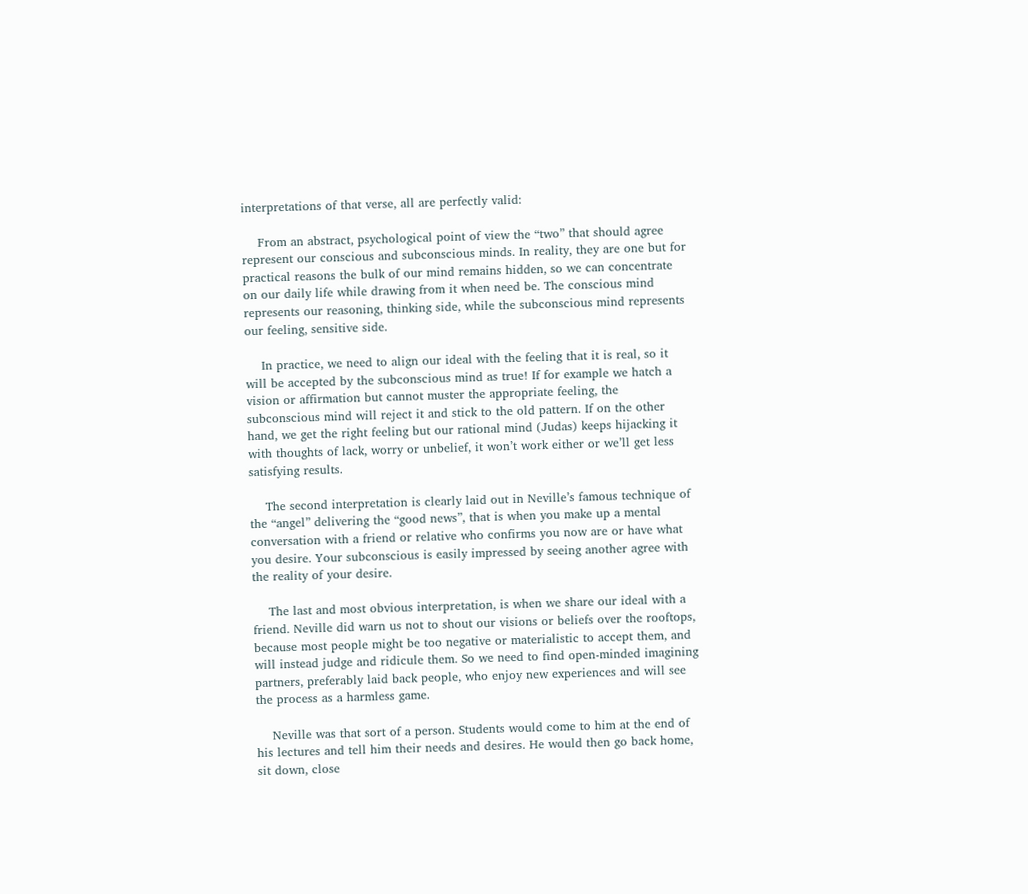interpretations of that verse, all are perfectly valid:

    From an abstract, psychological point of view the “two” that should agree represent our conscious and subconscious minds. In reality, they are one but for practical reasons the bulk of our mind remains hidden, so we can concentrate on our daily life while drawing from it when need be. The conscious mind represents our reasoning, thinking side, while the subconscious mind represents our feeling, sensitive side.

    In practice, we need to align our ideal with the feeling that it is real, so it will be accepted by the subconscious mind as true! If for example we hatch a vision or affirmation but cannot muster the appropriate feeling, the subconscious mind will reject it and stick to the old pattern. If on the other hand, we get the right feeling but our rational mind (Judas) keeps hijacking it with thoughts of lack, worry or unbelief, it won’t work either or we’ll get less satisfying results.

    The second interpretation is clearly laid out in Neville’s famous technique of the “angel” delivering the “good news”, that is when you make up a mental conversation with a friend or relative who confirms you now are or have what you desire. Your subconscious is easily impressed by seeing another agree with the reality of your desire.

    The last and most obvious interpretation, is when we share our ideal with a friend. Neville did warn us not to shout our visions or beliefs over the rooftops, because most people might be too negative or materialistic to accept them, and will instead judge and ridicule them. So we need to find open-minded imagining partners, preferably laid back people, who enjoy new experiences and will see the process as a harmless game.

    Neville was that sort of a person. Students would come to him at the end of his lectures and tell him their needs and desires. He would then go back home, sit down, close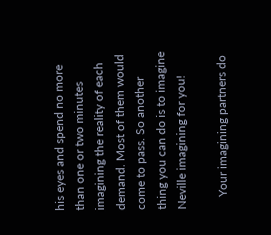his eyes and spend no more than one or two minutes imagining the reality of each demand. Most of them would come to pass. So another thing you can do is to imagine Neville imagining for you!

    Your imagining partners do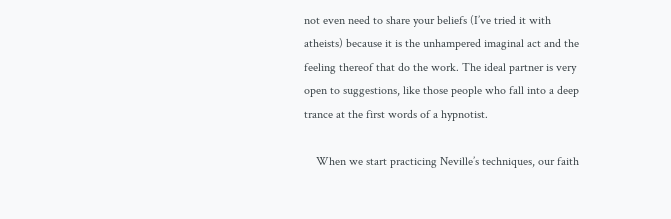not even need to share your beliefs (I’ve tried it with atheists) because it is the unhampered imaginal act and the feeling thereof that do the work. The ideal partner is very open to suggestions, like those people who fall into a deep trance at the first words of a hypnotist.

    When we start practicing Neville’s techniques, our faith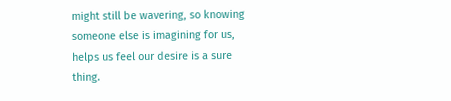might still be wavering, so knowing someone else is imagining for us, helps us feel our desire is a sure thing.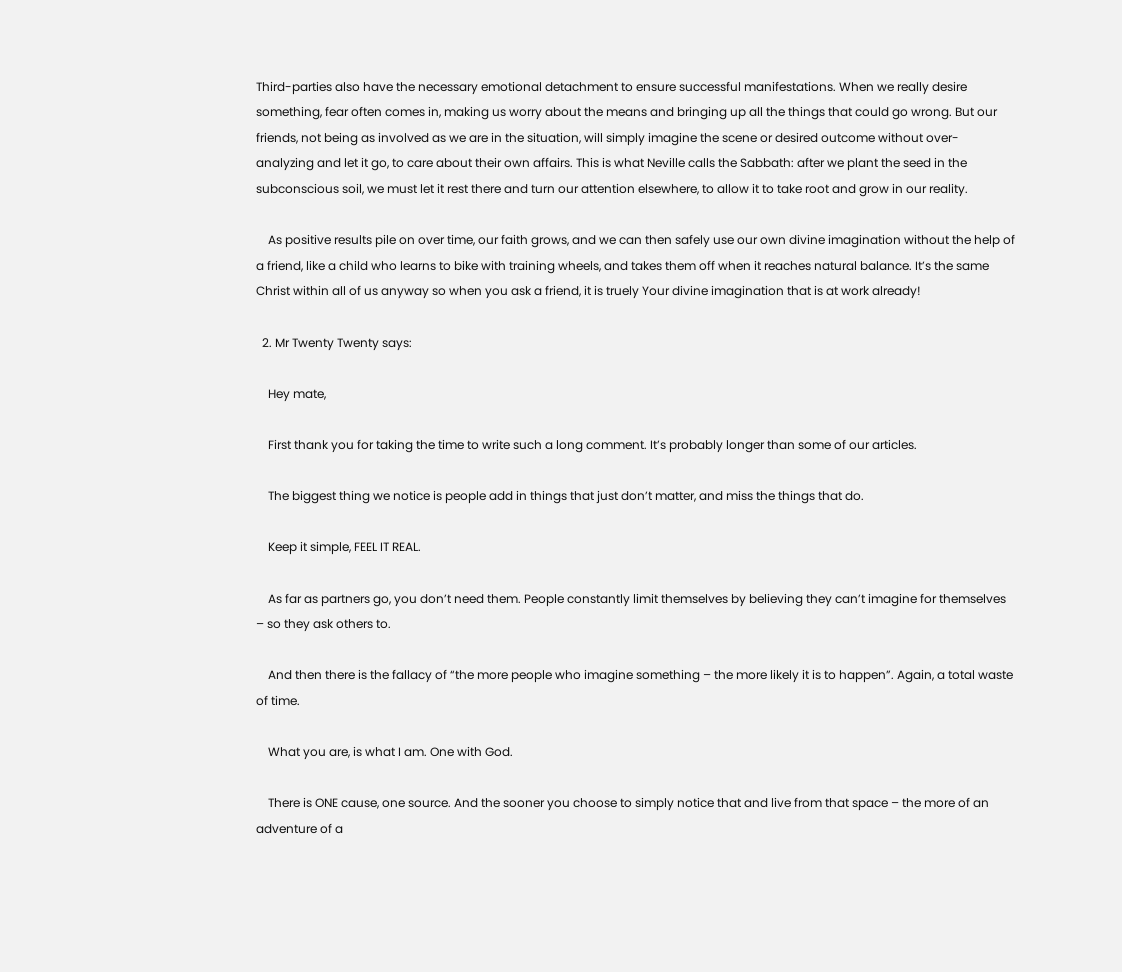Third-parties also have the necessary emotional detachment to ensure successful manifestations. When we really desire something, fear often comes in, making us worry about the means and bringing up all the things that could go wrong. But our friends, not being as involved as we are in the situation, will simply imagine the scene or desired outcome without over-analyzing and let it go, to care about their own affairs. This is what Neville calls the Sabbath: after we plant the seed in the subconscious soil, we must let it rest there and turn our attention elsewhere, to allow it to take root and grow in our reality.

    As positive results pile on over time, our faith grows, and we can then safely use our own divine imagination without the help of a friend, like a child who learns to bike with training wheels, and takes them off when it reaches natural balance. It’s the same Christ within all of us anyway so when you ask a friend, it is truely Your divine imagination that is at work already!

  2. Mr Twenty Twenty says:

    Hey mate,

    First thank you for taking the time to write such a long comment. It’s probably longer than some of our articles.

    The biggest thing we notice is people add in things that just don’t matter, and miss the things that do.

    Keep it simple, FEEL IT REAL.

    As far as partners go, you don’t need them. People constantly limit themselves by believing they can’t imagine for themselves – so they ask others to.

    And then there is the fallacy of “the more people who imagine something – the more likely it is to happen”. Again, a total waste of time.

    What you are, is what I am. One with God.

    There is ONE cause, one source. And the sooner you choose to simply notice that and live from that space – the more of an adventure of a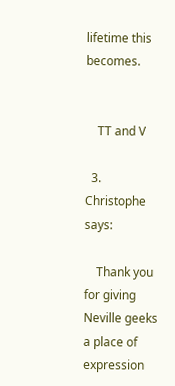lifetime this becomes.


    TT and V

  3. Christophe says:

    Thank you for giving Neville geeks a place of expression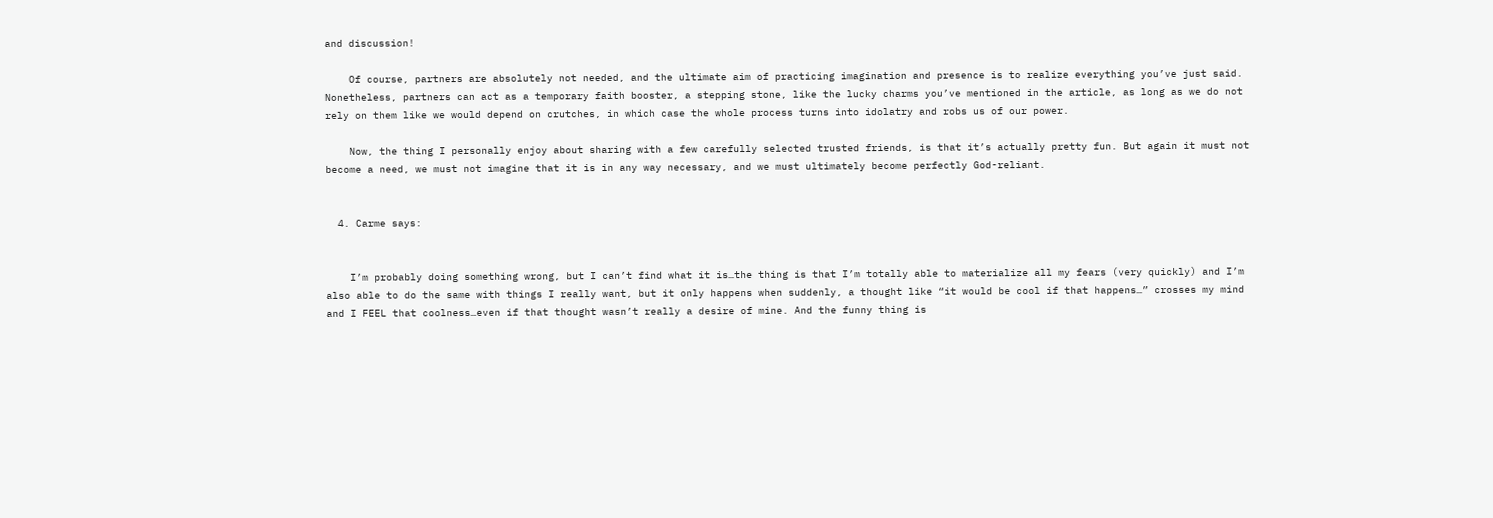and discussion!

    Of course, partners are absolutely not needed, and the ultimate aim of practicing imagination and presence is to realize everything you’ve just said. Nonetheless, partners can act as a temporary faith booster, a stepping stone, like the lucky charms you’ve mentioned in the article, as long as we do not rely on them like we would depend on crutches, in which case the whole process turns into idolatry and robs us of our power.

    Now, the thing I personally enjoy about sharing with a few carefully selected trusted friends, is that it’s actually pretty fun. But again it must not become a need, we must not imagine that it is in any way necessary, and we must ultimately become perfectly God-reliant.


  4. Carme says:


    I’m probably doing something wrong, but I can’t find what it is…the thing is that I’m totally able to materialize all my fears (very quickly) and I’m also able to do the same with things I really want, but it only happens when suddenly, a thought like “it would be cool if that happens…” crosses my mind and I FEEL that coolness…even if that thought wasn’t really a desire of mine. And the funny thing is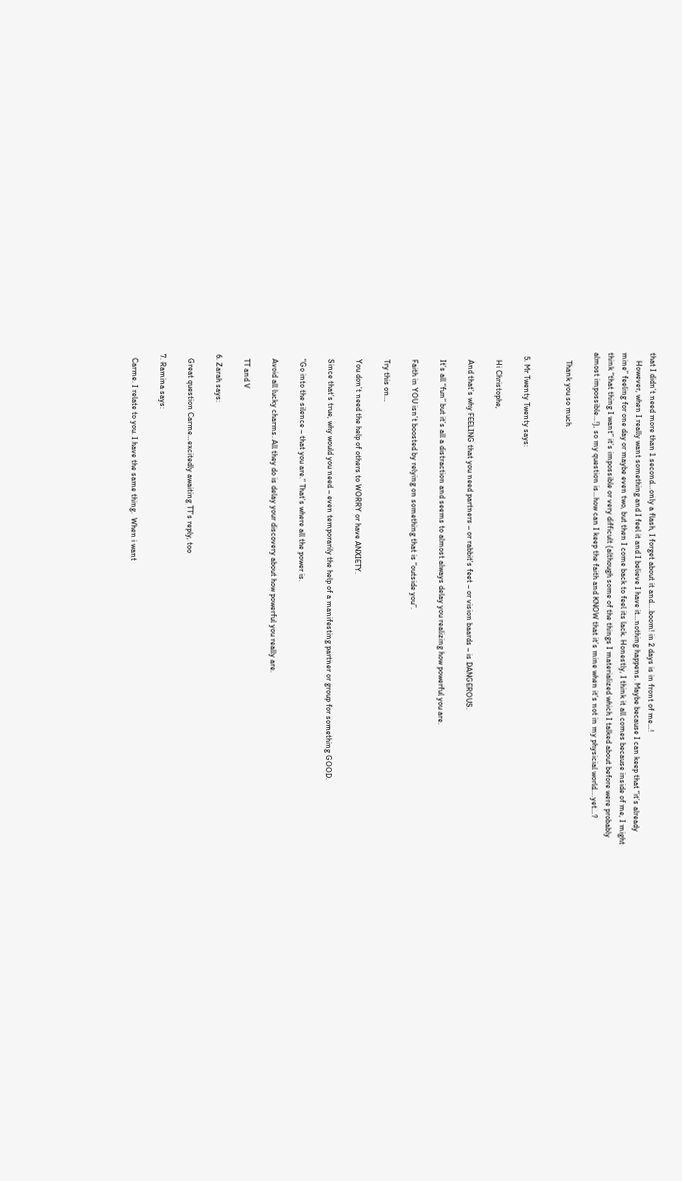that I didn’t need more than 1 second…only a flash, I forget about it and….boom! in 2 days is in front of me…!
    However, when I really want something and I feel it and I believe I have it…nothing happens. Maybe because I can keep that “it’s already mine” feeling for one day or maybe even two, but then I come back to feel its lack. Honestly, I think it all comes because inside of me, I might think “that thing I want” it’s impossible or very difficult (although some of the things I materialized which I talked about before were probably almost impossible…!), so my question is…how can I keep the faith and KNOW that it’s mine when it’s not in my physicial world….yet…?

    Thank you so much


  5. Mr Twenty Twenty says:

    Hi Christophe,

    And that’s why FEELING that you need partners – or rabbit’s feet – or vision baards – is DANGEROUS.

    It’s all “fun” but it’s all a distraction and seems to almost always delay you realizing how powerful you are.

    Faith in YOU isn’t boosted by relying on something that is “outside you”.

    Try this on…

    You don’t need the help of others to WORRY or have ANXIETY.

    Since that’s true, why would you need – even temporarily the help of a manifesting partner or group for something GOOD.

    “Go into the silence – that you are.” That’s where all the power is.

    Avoid all lucky charms. All they do is delay your discovery about how powerful you really are.

    TT and V

  6. Zarah says:

    Great question Carme…excitedly awaiting TT’s reply, too

  7. Ramina says:

    Carme. I relate to you. I have the same thing.  When i want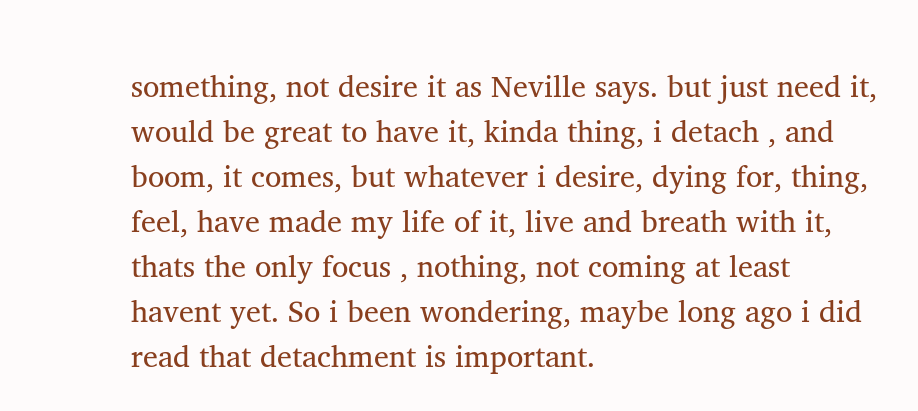something, not desire it as Neville says. but just need it, would be great to have it, kinda thing, i detach , and boom, it comes, but whatever i desire, dying for, thing, feel, have made my life of it, live and breath with it, thats the only focus , nothing, not coming at least havent yet. So i been wondering, maybe long ago i did read that detachment is important.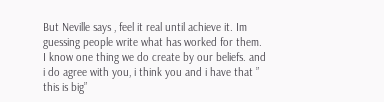But Neville says , feel it real until achieve it. Im guessing people write what has worked for them. I know one thing we do create by our beliefs. and i do agree with you, i think you and i have that ” this is big”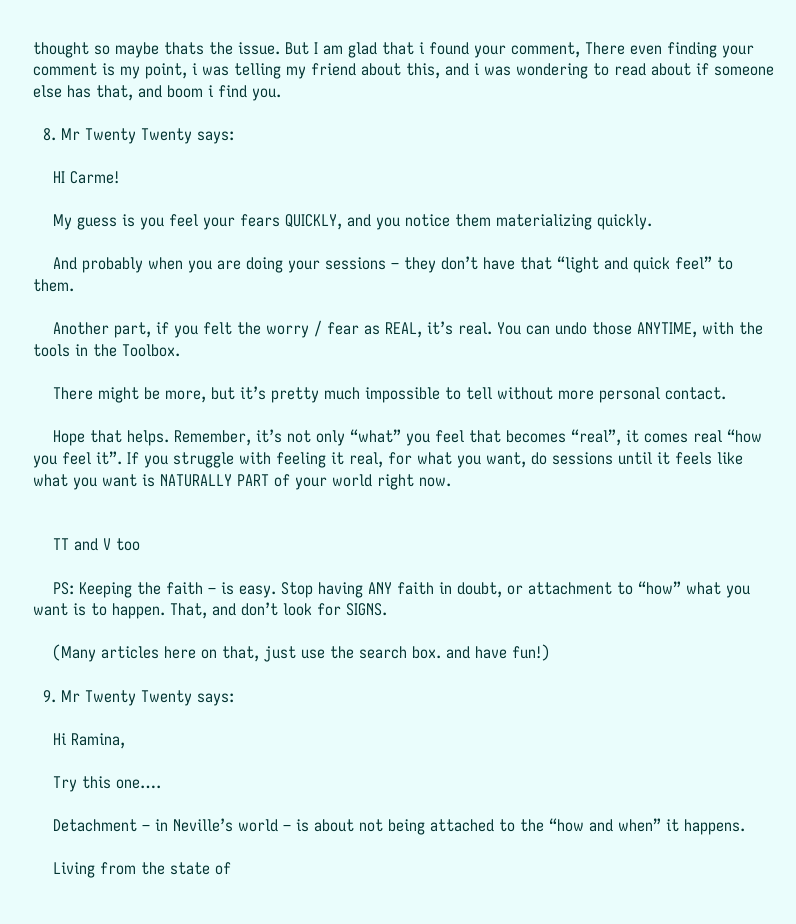thought so maybe thats the issue. But I am glad that i found your comment, There even finding your comment is my point, i was telling my friend about this, and i was wondering to read about if someone else has that, and boom i find you.

  8. Mr Twenty Twenty says:

    HI Carme!

    My guess is you feel your fears QUICKLY, and you notice them materializing quickly.

    And probably when you are doing your sessions – they don’t have that “light and quick feel” to them.

    Another part, if you felt the worry / fear as REAL, it’s real. You can undo those ANYTIME, with the tools in the Toolbox.

    There might be more, but it’s pretty much impossible to tell without more personal contact.

    Hope that helps. Remember, it’s not only “what” you feel that becomes “real”, it comes real “how you feel it”. If you struggle with feeling it real, for what you want, do sessions until it feels like what you want is NATURALLY PART of your world right now.


    TT and V too

    PS: Keeping the faith – is easy. Stop having ANY faith in doubt, or attachment to “how” what you want is to happen. That, and don’t look for SIGNS.

    (Many articles here on that, just use the search box. and have fun!)

  9. Mr Twenty Twenty says:

    Hi Ramina,

    Try this one….

    Detachment – in Neville’s world – is about not being attached to the “how and when” it happens.

    Living from the state of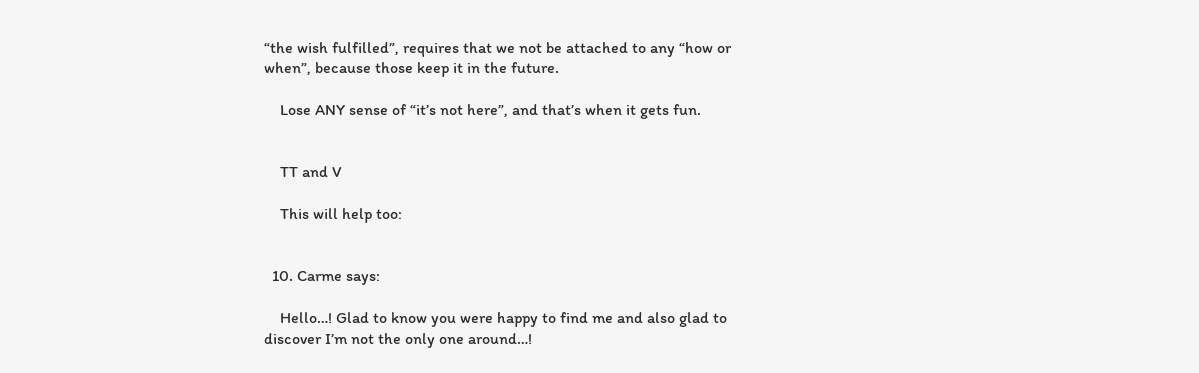“the wish fulfilled”, requires that we not be attached to any “how or when”, because those keep it in the future.

    Lose ANY sense of “it’s not here”, and that’s when it gets fun.


    TT and V

    This will help too:


  10. Carme says:

    Hello…! Glad to know you were happy to find me and also glad to discover I’m not the only one around…!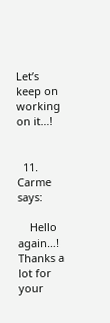Let’s keep on working on it…!


  11. Carme says:

    Hello again…! Thanks a lot for your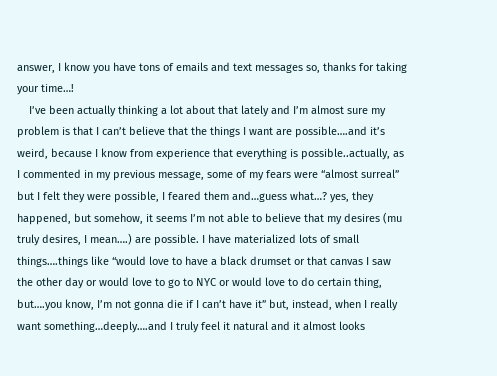answer, I know you have tons of emails and text messages so, thanks for taking your time…!
    I’ve been actually thinking a lot about that lately and I’m almost sure my problem is that I can’t believe that the things I want are possible….and it’s weird, because I know from experience that everything is possible..actually, as I commented in my previous message, some of my fears were “almost surreal” but I felt they were possible, I feared them and…guess what…? yes, they happened, but somehow, it seems I’m not able to believe that my desires (mu truly desires, I mean….) are possible. I have materialized lots of small things….things like “would love to have a black drumset or that canvas I saw the other day or would love to go to NYC or would love to do certain thing, but….you know, I’m not gonna die if I can’t have it” but, instead, when I really want something…deeply….and I truly feel it natural and it almost looks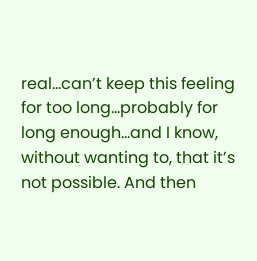real…can’t keep this feeling for too long…probably for long enough…and I know, without wanting to, that it’s not possible. And then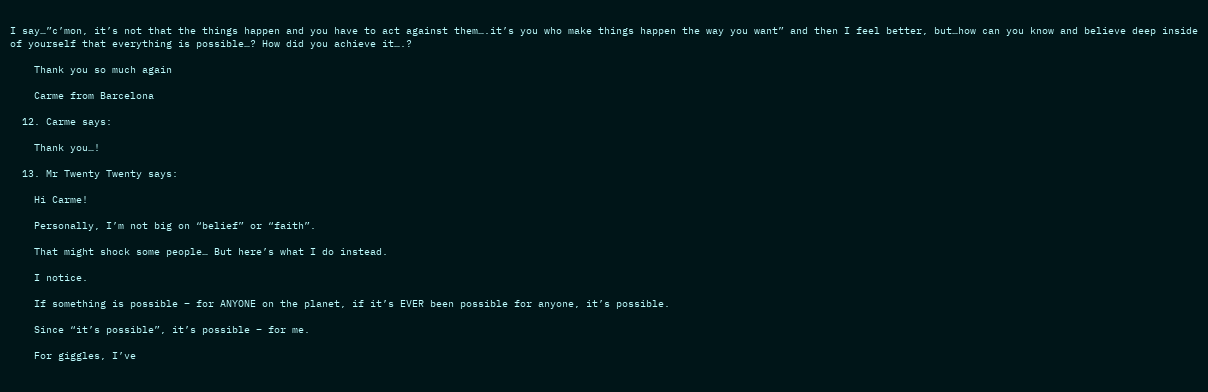I say…”c’mon, it’s not that the things happen and you have to act against them….it’s you who make things happen the way you want” and then I feel better, but…how can you know and believe deep inside of yourself that everything is possible…? How did you achieve it….?

    Thank you so much again

    Carme from Barcelona

  12. Carme says:

    Thank you…!

  13. Mr Twenty Twenty says:

    Hi Carme!

    Personally, I’m not big on “belief” or “faith”.

    That might shock some people… But here’s what I do instead.

    I notice.

    If something is possible – for ANYONE on the planet, if it’s EVER been possible for anyone, it’s possible.

    Since “it’s possible”, it’s possible – for me.

    For giggles, I’ve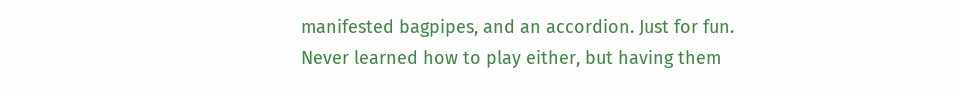manifested bagpipes, and an accordion. Just for fun. Never learned how to play either, but having them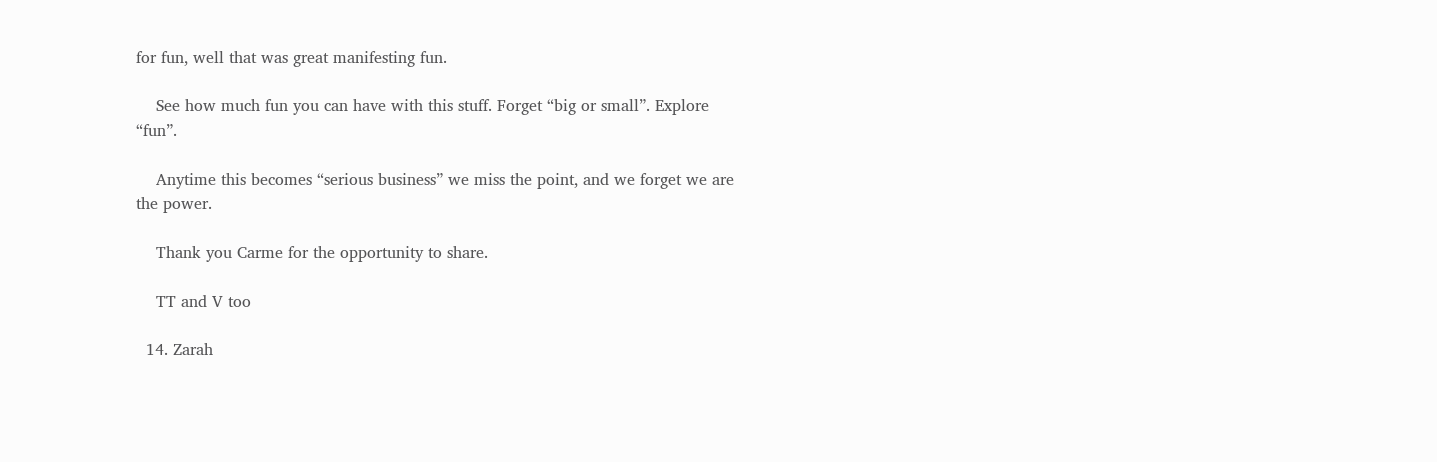for fun, well that was great manifesting fun.

    See how much fun you can have with this stuff. Forget “big or small”. Explore “fun”.

    Anytime this becomes “serious business” we miss the point, and we forget we are the power.

    Thank you Carme for the opportunity to share.

    TT and V too

  14. Zarah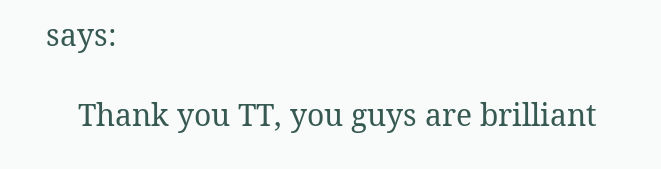says:

    Thank you TT, you guys are brilliant